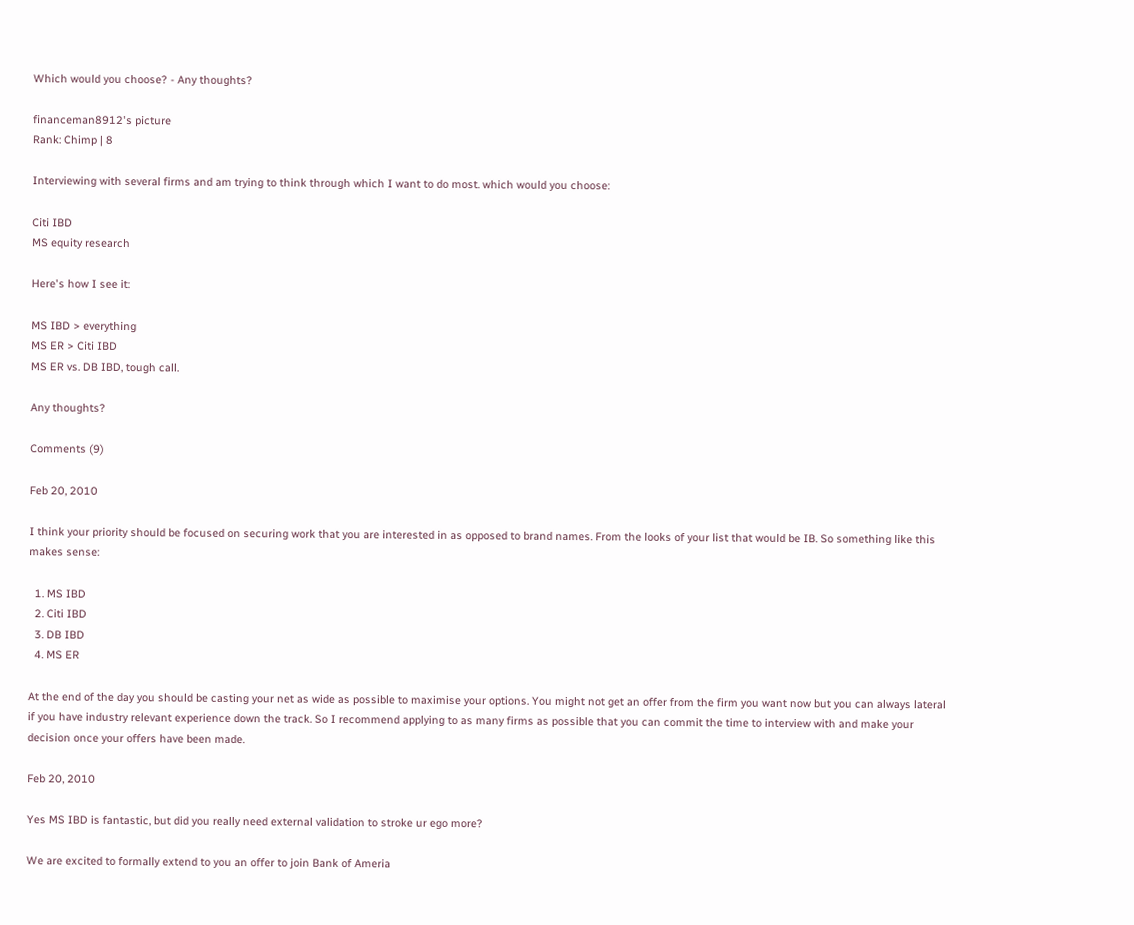Which would you choose? - Any thoughts?

financeman8912's picture
Rank: Chimp | 8

Interviewing with several firms and am trying to think through which I want to do most. which would you choose:

Citi IBD
MS equity research

Here's how I see it:

MS IBD > everything
MS ER > Citi IBD
MS ER vs. DB IBD, tough call.

Any thoughts?

Comments (9)

Feb 20, 2010

I think your priority should be focused on securing work that you are interested in as opposed to brand names. From the looks of your list that would be IB. So something like this makes sense:

  1. MS IBD
  2. Citi IBD
  3. DB IBD
  4. MS ER

At the end of the day you should be casting your net as wide as possible to maximise your options. You might not get an offer from the firm you want now but you can always lateral if you have industry relevant experience down the track. So I recommend applying to as many firms as possible that you can commit the time to interview with and make your decision once your offers have been made.

Feb 20, 2010

Yes MS IBD is fantastic, but did you really need external validation to stroke ur ego more?

We are excited to formally extend to you an offer to join Bank of Ameria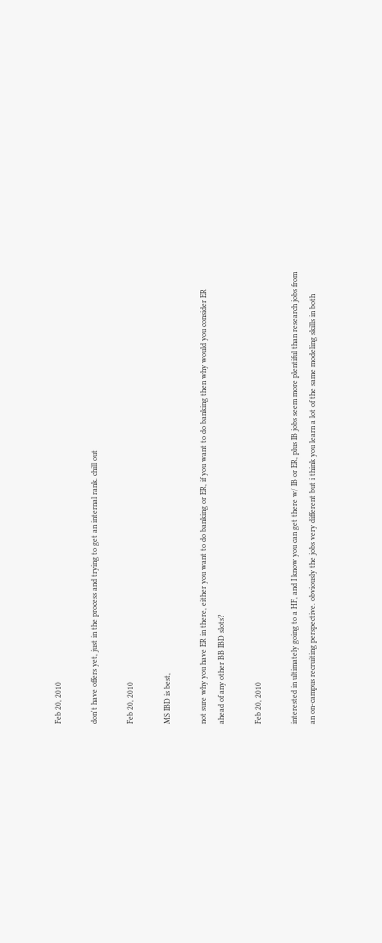Feb 20, 2010

don't have offers yet, just in the process and trying to get an internal rank. chill out

Feb 20, 2010

MS IBD is best,

not sure why you have ER in there, either you want to do banking or ER, if you want to do banking then why would you consider ER ahead of any other BB IBD slots?

Feb 20, 2010

interested in ultimately going to a HF, and I know you can get there w/ IB or ER, plus IB jobs seem more plentiful than research jobs from an on-campus recruiting perspective. obviously the jobs very different but i think you learn a lot of the same modeling skills in both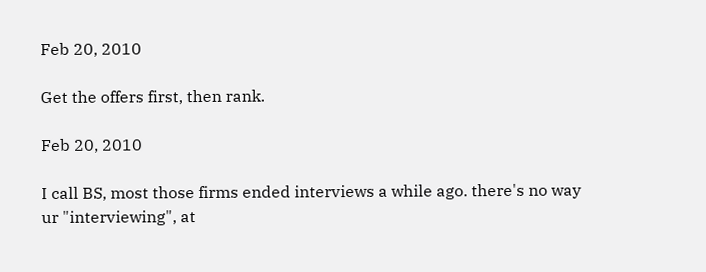Feb 20, 2010

Get the offers first, then rank.

Feb 20, 2010

I call BS, most those firms ended interviews a while ago. there's no way ur "interviewing", at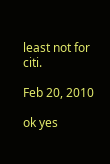least not for citi.

Feb 20, 2010

ok yes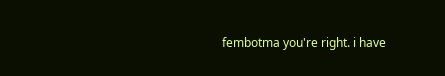fembotma you're right. i have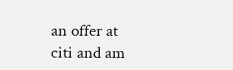an offer at citi and am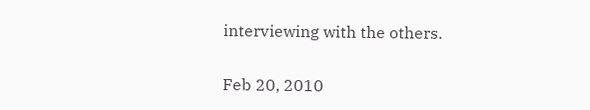interviewing with the others.

Feb 20, 2010